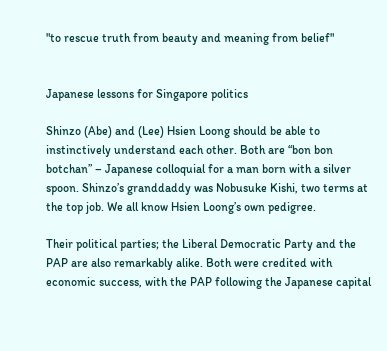"to rescue truth from beauty and meaning from belief"


Japanese lessons for Singapore politics

Shinzo (Abe) and (Lee) Hsien Loong should be able to instinctively understand each other. Both are “bon bon botchan” – Japanese colloquial for a man born with a silver spoon. Shinzo’s granddaddy was Nobusuke Kishi, two terms at the top job. We all know Hsien Loong’s own pedigree.

Their political parties; the Liberal Democratic Party and the PAP are also remarkably alike. Both were credited with economic success, with the PAP following the Japanese capital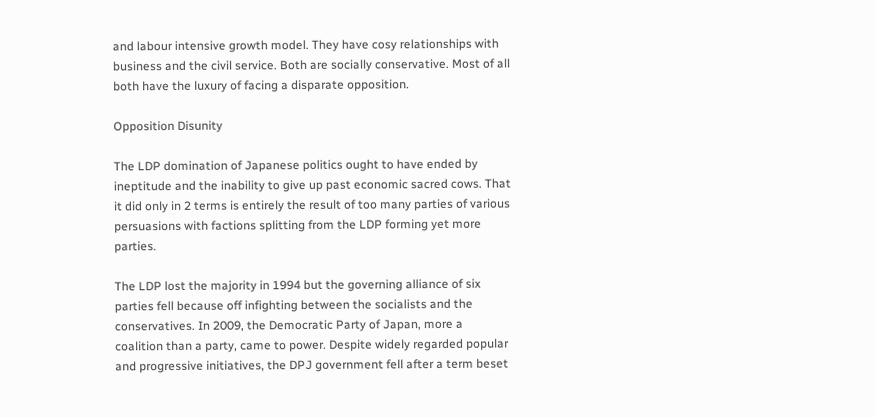and labour intensive growth model. They have cosy relationships with business and the civil service. Both are socially conservative. Most of all both have the luxury of facing a disparate opposition.

Opposition Disunity

The LDP domination of Japanese politics ought to have ended by ineptitude and the inability to give up past economic sacred cows. That it did only in 2 terms is entirely the result of too many parties of various persuasions with factions splitting from the LDP forming yet more parties.

The LDP lost the majority in 1994 but the governing alliance of six parties fell because off infighting between the socialists and the conservatives. In 2009, the Democratic Party of Japan, more a coalition than a party, came to power. Despite widely regarded popular and progressive initiatives, the DPJ government fell after a term beset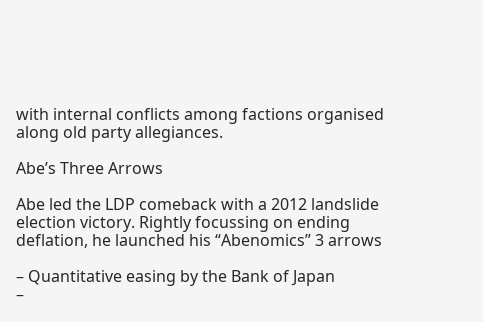with internal conflicts among factions organised along old party allegiances.

Abe’s Three Arrows

Abe led the LDP comeback with a 2012 landslide election victory. Rightly focussing on ending deflation, he launched his “Abenomics” 3 arrows

– Quantitative easing by the Bank of Japan
–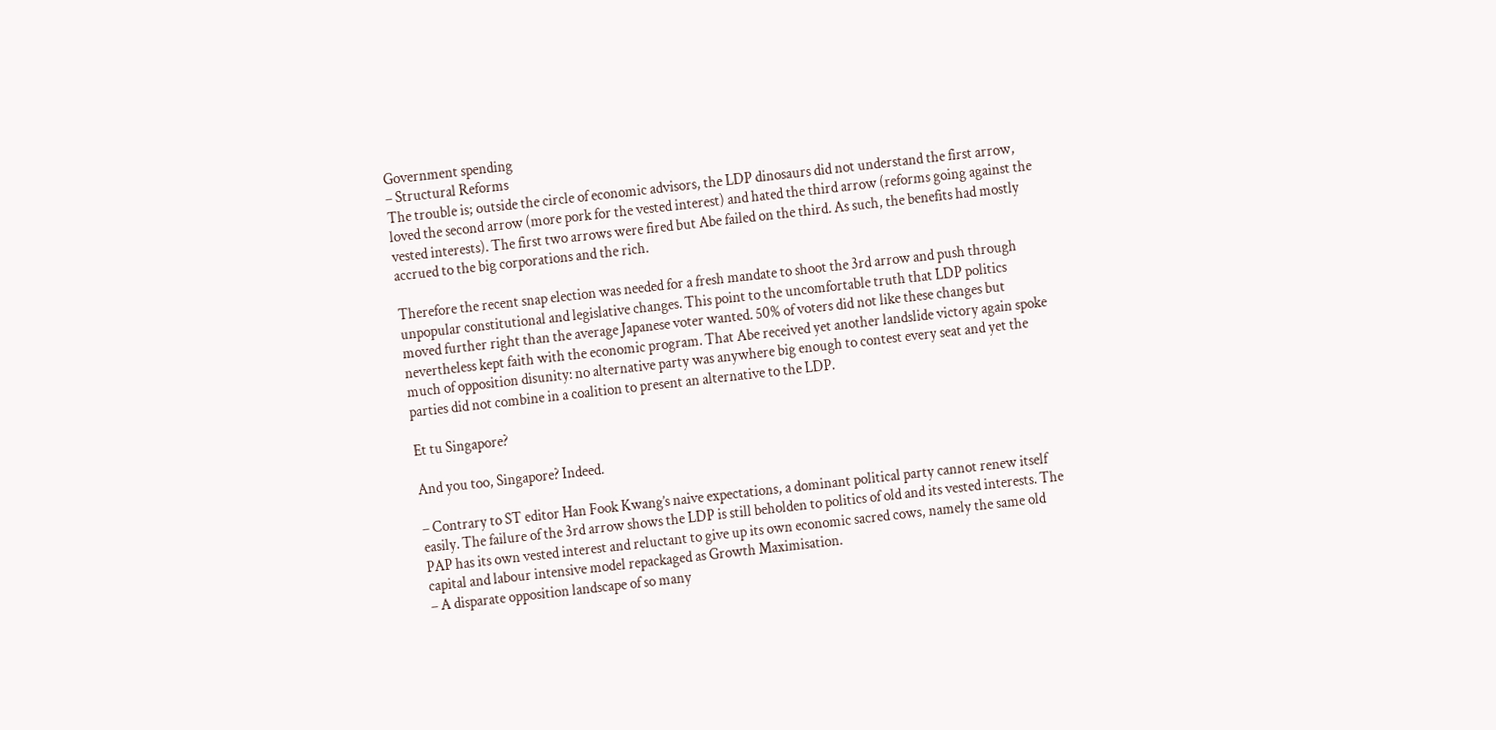Government spending
– Structural Reforms
The trouble is; outside the circle of economic advisors, the LDP dinosaurs did not understand the first arrow, loved the second arrow (more pork for the vested interest) and hated the third arrow (reforms going against the vested interests). The first two arrows were fired but Abe failed on the third. As such, the benefits had mostly accrued to the big corporations and the rich.

Therefore the recent snap election was needed for a fresh mandate to shoot the 3rd arrow and push through unpopular constitutional and legislative changes. This point to the uncomfortable truth that LDP politics moved further right than the average Japanese voter wanted. 50% of voters did not like these changes but nevertheless kept faith with the economic program. That Abe received yet another landslide victory again spoke much of opposition disunity: no alternative party was anywhere big enough to contest every seat and yet the parties did not combine in a coalition to present an alternative to the LDP.

Et tu Singapore?

And you too, Singapore? Indeed.

– Contrary to ST editor Han Fook Kwang’s naive expectations, a dominant political party cannot renew itself easily. The failure of the 3rd arrow shows the LDP is still beholden to politics of old and its vested interests. The PAP has its own vested interest and reluctant to give up its own economic sacred cows, namely the same old capital and labour intensive model repackaged as Growth Maximisation.
– A disparate opposition landscape of so many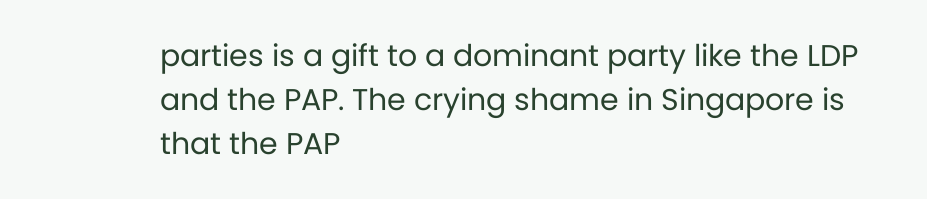parties is a gift to a dominant party like the LDP and the PAP. The crying shame in Singapore is that the PAP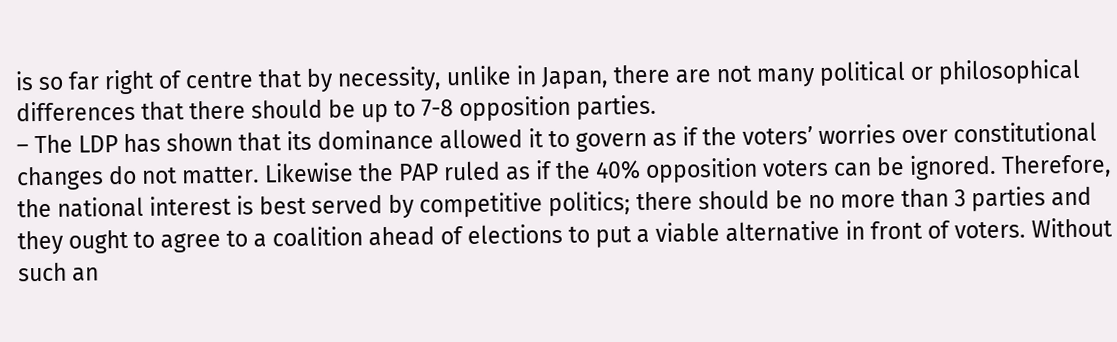is so far right of centre that by necessity, unlike in Japan, there are not many political or philosophical differences that there should be up to 7-8 opposition parties.
– The LDP has shown that its dominance allowed it to govern as if the voters’ worries over constitutional changes do not matter. Likewise the PAP ruled as if the 40% opposition voters can be ignored. Therefore, the national interest is best served by competitive politics; there should be no more than 3 parties and they ought to agree to a coalition ahead of elections to put a viable alternative in front of voters. Without such an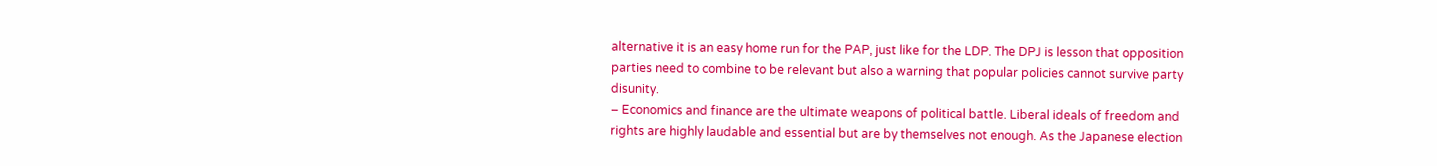alternative it is an easy home run for the PAP, just like for the LDP. The DPJ is lesson that opposition parties need to combine to be relevant but also a warning that popular policies cannot survive party disunity.
– Economics and finance are the ultimate weapons of political battle. Liberal ideals of freedom and rights are highly laudable and essential but are by themselves not enough. As the Japanese election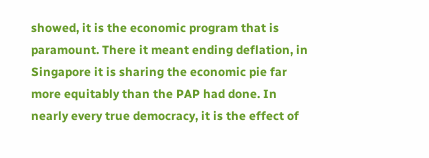showed, it is the economic program that is paramount. There it meant ending deflation, in Singapore it is sharing the economic pie far more equitably than the PAP had done. In nearly every true democracy, it is the effect of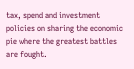tax, spend and investment policies on sharing the economic pie where the greatest battles are fought.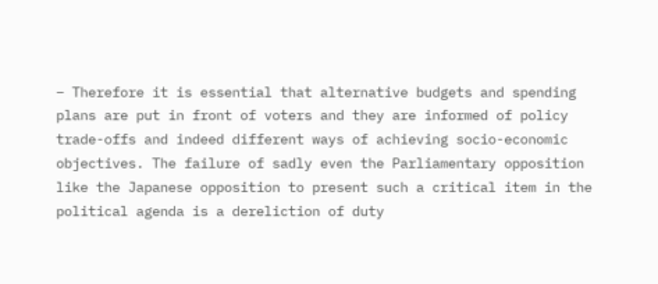– Therefore it is essential that alternative budgets and spending plans are put in front of voters and they are informed of policy trade-offs and indeed different ways of achieving socio-economic objectives. The failure of sadly even the Parliamentary opposition like the Japanese opposition to present such a critical item in the political agenda is a dereliction of duty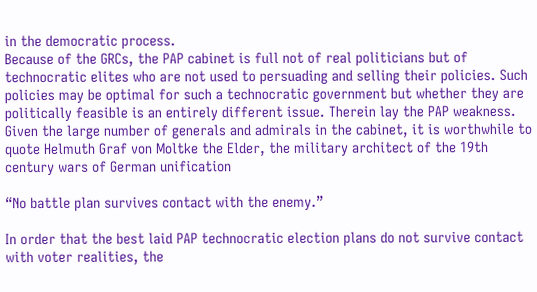in the democratic process.
Because of the GRCs, the PAP cabinet is full not of real politicians but of technocratic elites who are not used to persuading and selling their policies. Such policies may be optimal for such a technocratic government but whether they are politically feasible is an entirely different issue. Therein lay the PAP weakness. Given the large number of generals and admirals in the cabinet, it is worthwhile to quote Helmuth Graf von Moltke the Elder, the military architect of the 19th century wars of German unification

“No battle plan survives contact with the enemy.”

In order that the best laid PAP technocratic election plans do not survive contact with voter realities, the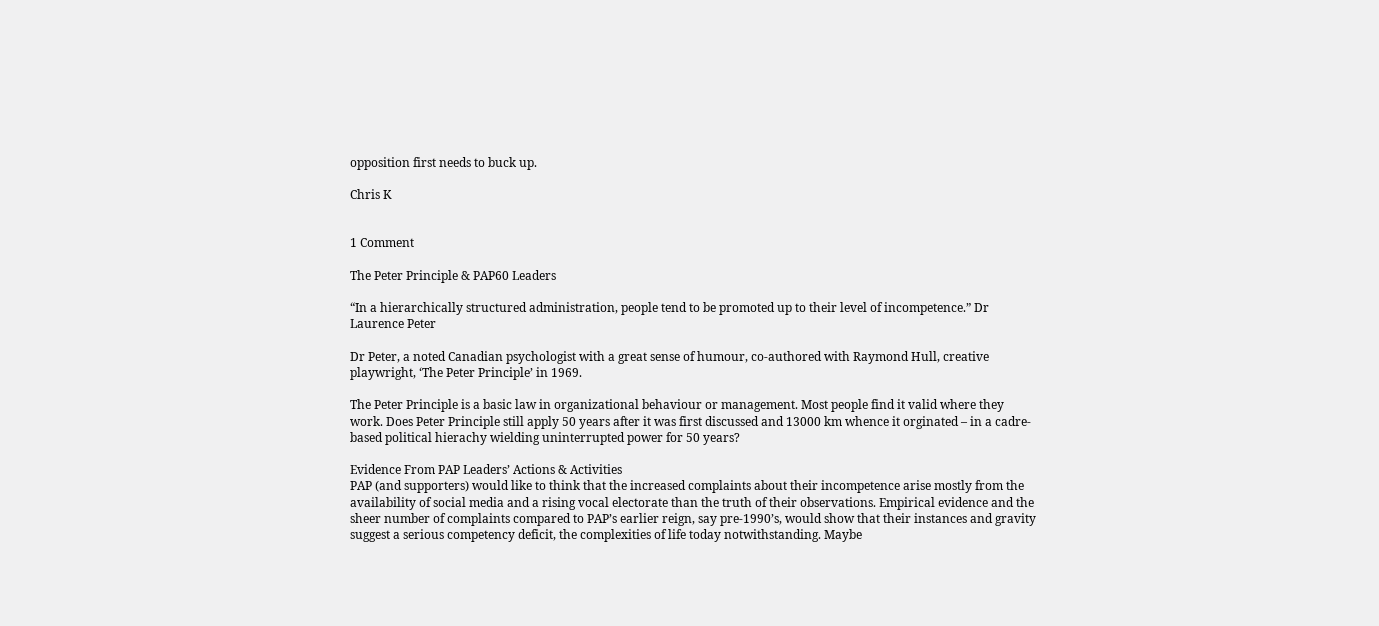opposition first needs to buck up.

Chris K


1 Comment

The Peter Principle & PAP60 Leaders

“In a hierarchically structured administration, people tend to be promoted up to their level of incompetence.” Dr Laurence Peter

Dr Peter, a noted Canadian psychologist with a great sense of humour, co-authored with Raymond Hull, creative playwright, ‘The Peter Principle’ in 1969.

The Peter Principle is a basic law in organizational behaviour or management. Most people find it valid where they work. Does Peter Principle still apply 50 years after it was first discussed and 13000 km whence it orginated – in a cadre-based political hierachy wielding uninterrupted power for 50 years?

Evidence From PAP Leaders’ Actions & Activities
PAP (and supporters) would like to think that the increased complaints about their incompetence arise mostly from the availability of social media and a rising vocal electorate than the truth of their observations. Empirical evidence and the sheer number of complaints compared to PAP’s earlier reign, say pre-1990’s, would show that their instances and gravity suggest a serious competency deficit, the complexities of life today notwithstanding. Maybe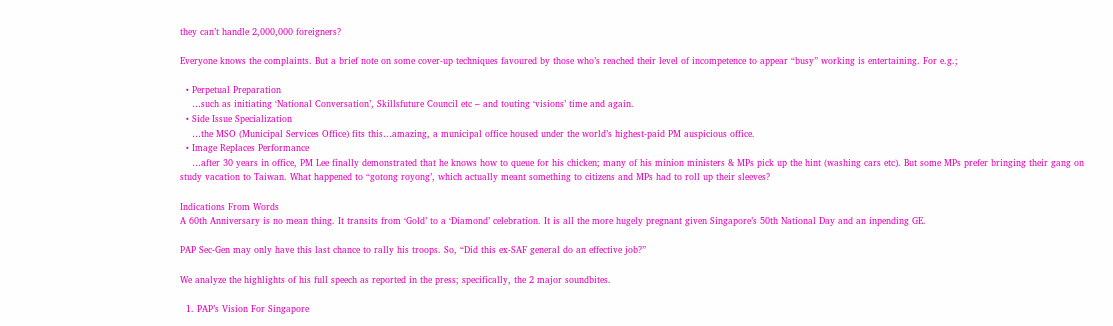they can’t handle 2,000,000 foreigners?

Everyone knows the complaints. But a brief note on some cover-up techniques favoured by those who’s reached their level of incompetence to appear “busy” working is entertaining. For e.g.;

  • Perpetual Preparation
    …such as initiating ‘National Conversation’, Skillsfuture Council etc – and touting ‘visions’ time and again.
  • Side Issue Specialization
    …the MSO (Municipal Services Office) fits this…amazing, a municipal office housed under the world’s highest-paid PM auspicious office.
  • Image Replaces Performance
    …after 30 years in office, PM Lee finally demonstrated that he knows how to queue for his chicken; many of his minion ministers & MPs pick up the hint (washing cars etc). But some MPs prefer bringing their gang on study vacation to Taiwan. What happened to “gotong royong’, which actually meant something to citizens and MPs had to roll up their sleeves?

Indications From Words
A 60th Anniversary is no mean thing. It transits from ‘Gold’ to a ‘Diamond’ celebration. It is all the more hugely pregnant given Singapore’s 50th National Day and an inpending GE.

PAP Sec-Gen may only have this last chance to rally his troops. So, “Did this ex-SAF general do an effective job?”

We analyze the highlights of his full speech as reported in the press; specifically, the 2 major soundbites.

  1. PAP’s Vision For Singapore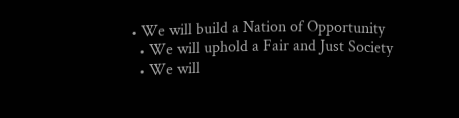• We will build a Nation of Opportunity
  • We will uphold a Fair and Just Society
  • We will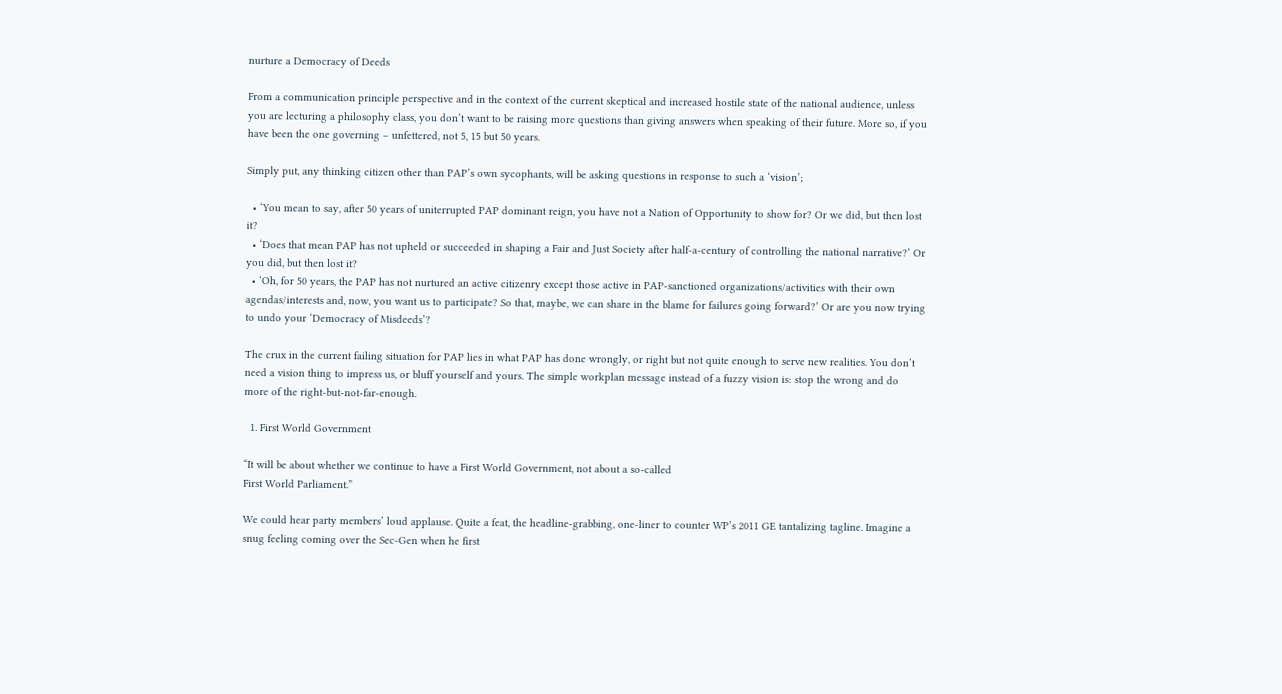nurture a Democracy of Deeds

From a communication principle perspective and in the context of the current skeptical and increased hostile state of the national audience, unless you are lecturing a philosophy class, you don’t want to be raising more questions than giving answers when speaking of their future. More so, if you have been the one governing – unfettered, not 5, 15 but 50 years.

Simply put, any thinking citizen other than PAP’s own sycophants, will be asking questions in response to such a ‘vision’;

  • ‘You mean to say, after 50 years of uniterrupted PAP dominant reign, you have not a Nation of Opportunity to show for? Or we did, but then lost it?
  • ‘Does that mean PAP has not upheld or succeeded in shaping a Fair and Just Society after half-a-century of controlling the national narrative?’ Or you did, but then lost it?
  • ‘Oh, for 50 years, the PAP has not nurtured an active citizenry except those active in PAP-sanctioned organizations/activities with their own agendas/interests and, now, you want us to participate? So that, maybe, we can share in the blame for failures going forward?’ Or are you now trying to undo your ‘Democracy of Misdeeds’?

The crux in the current failing situation for PAP lies in what PAP has done wrongly, or right but not quite enough to serve new realities. You don’t need a vision thing to impress us, or bluff yourself and yours. The simple workplan message instead of a fuzzy vision is: stop the wrong and do more of the right-but-not-far-enough.

  1. First World Government

“It will be about whether we continue to have a First World Government, not about a so-called
First World Parliament.”

We could hear party members’ loud applause. Quite a feat, the headline-grabbing, one-liner to counter WP’s 2011 GE tantalizing tagline. Imagine a snug feeling coming over the Sec-Gen when he first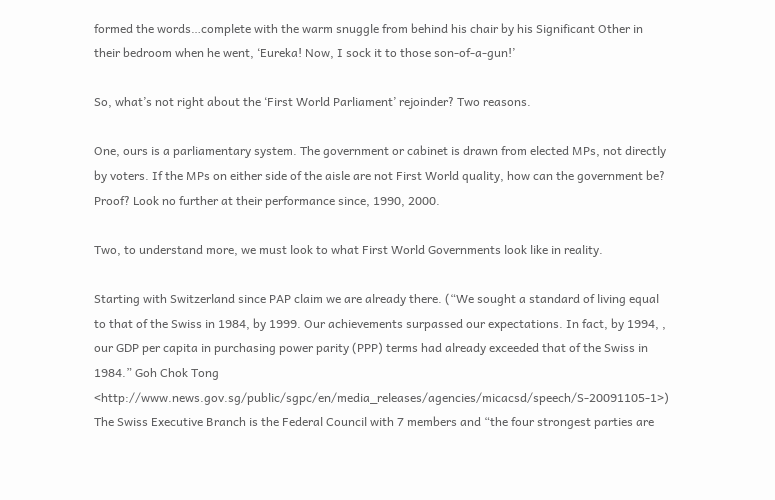formed the words…complete with the warm snuggle from behind his chair by his Significant Other in their bedroom when he went, ‘Eureka! Now, I sock it to those son-of-a-gun!’

So, what’s not right about the ‘First World Parliament’ rejoinder? Two reasons.

One, ours is a parliamentary system. The government or cabinet is drawn from elected MPs, not directly by voters. If the MPs on either side of the aisle are not First World quality, how can the government be? Proof? Look no further at their performance since, 1990, 2000.

Two, to understand more, we must look to what First World Governments look like in reality.

Starting with Switzerland since PAP claim we are already there. (“We sought a standard of living equal to that of the Swiss in 1984, by 1999. Our achievements surpassed our expectations. In fact, by 1994, , our GDP per capita in purchasing power parity (PPP) terms had already exceeded that of the Swiss in 1984.” Goh Chok Tong <http://www.news.gov.sg/public/sgpc/en/media_releases/agencies/micacsd/speech/S-20091105-1>)
The Swiss Executive Branch is the Federal Council with 7 members and “the four strongest parties are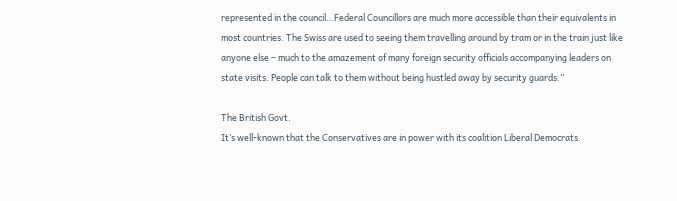represented in the council…Federal Councillors are much more accessible than their equivalents in most countries. The Swiss are used to seeing them travelling around by tram or in the train just like anyone else – much to the amazement of many foreign security officials accompanying leaders on state visits. People can talk to them without being hustled away by security guards.”

The British Govt.
It’s well-known that the Conservatives are in power with its coalition Liberal Democrats.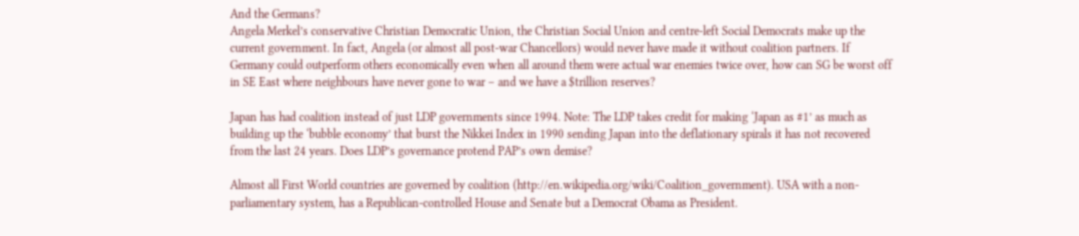And the Germans?
Angela Merkel’s conservative Christian Democratic Union, the Christian Social Union and centre-left Social Democrats make up the current government. In fact, Angela (or almost all post-war Chancellors) would never have made it without coalition partners. If Germany could outperform others economically even when all around them were actual war enemies twice over, how can SG be worst off in SE East where neighbours have never gone to war – and we have a $trillion reserves?

Japan has had coalition instead of just LDP governments since 1994. Note: The LDP takes credit for making ‘Japan as #1’ as much as building up the ‘bubble economy’ that burst the Nikkei Index in 1990 sending Japan into the deflationary spirals it has not recovered from the last 24 years. Does LDP’s governance protend PAP’s own demise?

Almost all First World countries are governed by coalition (http://en.wikipedia.org/wiki/Coalition_government). USA with a non-parliamentary system, has a Republican-controlled House and Senate but a Democrat Obama as President.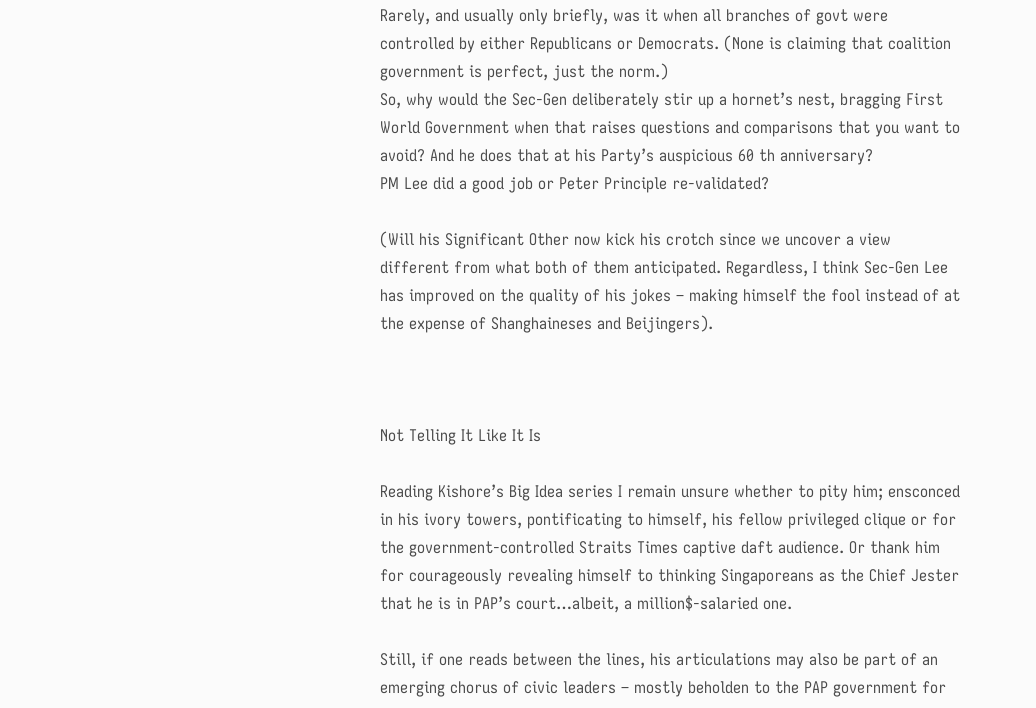Rarely, and usually only briefly, was it when all branches of govt were controlled by either Republicans or Democrats. (None is claiming that coalition government is perfect, just the norm.)
So, why would the Sec-Gen deliberately stir up a hornet’s nest, bragging First World Government when that raises questions and comparisons that you want to avoid? And he does that at his Party’s auspicious 60 th anniversary?
PM Lee did a good job or Peter Principle re-validated?

(Will his Significant Other now kick his crotch since we uncover a view different from what both of them anticipated. Regardless, I think Sec-Gen Lee has improved on the quality of his jokes – making himself the fool instead of at the expense of Shanghaineses and Beijingers).



Not Telling It Like It Is

Reading Kishore’s Big Idea series I remain unsure whether to pity him; ensconced in his ivory towers, pontificating to himself, his fellow privileged clique or for the government-controlled Straits Times captive daft audience. Or thank him for courageously revealing himself to thinking Singaporeans as the Chief Jester that he is in PAP’s court…albeit, a million$-salaried one.

Still, if one reads between the lines, his articulations may also be part of an emerging chorus of civic leaders – mostly beholden to the PAP government for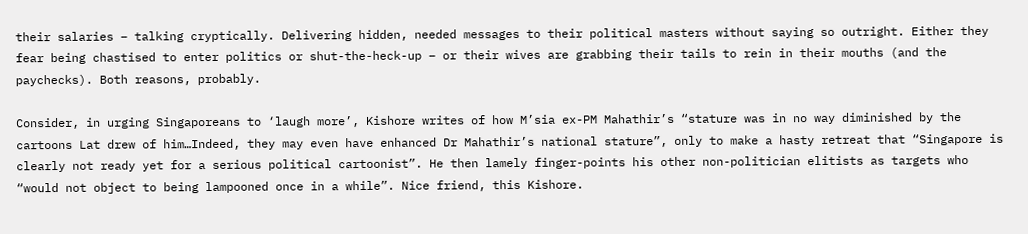their salaries – talking cryptically. Delivering hidden, needed messages to their political masters without saying so outright. Either they fear being chastised to enter politics or shut-the-heck-up – or their wives are grabbing their tails to rein in their mouths (and the paychecks). Both reasons, probably.

Consider, in urging Singaporeans to ‘laugh more’, Kishore writes of how M’sia ex-PM Mahathir’s “stature was in no way diminished by the cartoons Lat drew of him…Indeed, they may even have enhanced Dr Mahathir’s national stature”, only to make a hasty retreat that “Singapore is clearly not ready yet for a serious political cartoonist”. He then lamely finger-points his other non-politician elitists as targets who “would not object to being lampooned once in a while”. Nice friend, this Kishore.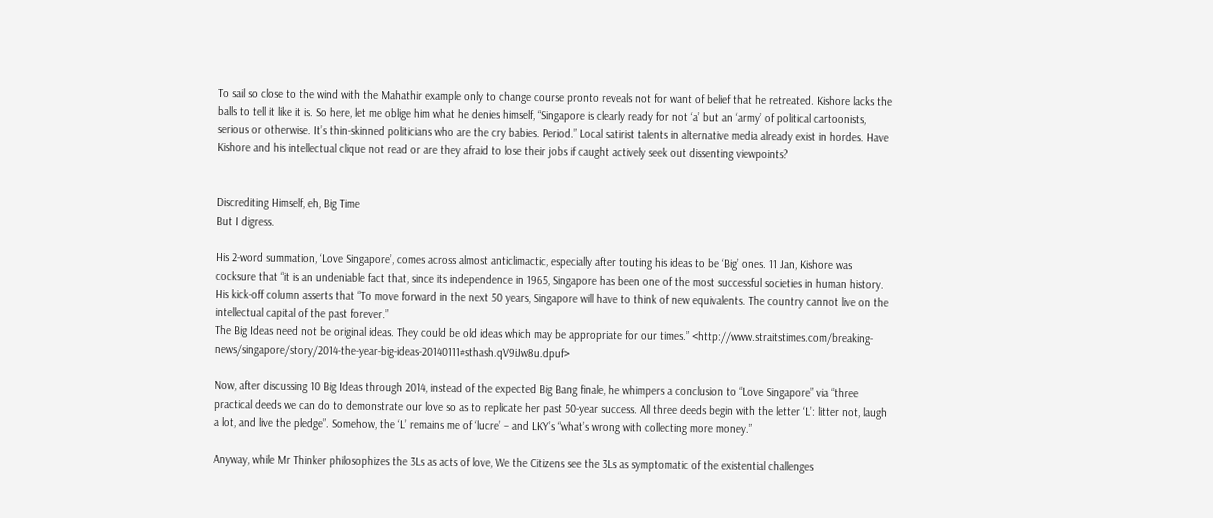To sail so close to the wind with the Mahathir example only to change course pronto reveals not for want of belief that he retreated. Kishore lacks the balls to tell it like it is. So here, let me oblige him what he denies himself, “Singapore is clearly ready for not ‘a’ but an ‘army’ of political cartoonists, serious or otherwise. It’s thin-skinned politicians who are the cry babies. Period.” Local satirist talents in alternative media already exist in hordes. Have Kishore and his intellectual clique not read or are they afraid to lose their jobs if caught actively seek out dissenting viewpoints?


Discrediting Himself, eh, Big Time
But I digress.

His 2-word summation, ‘Love Singapore’, comes across almost anticlimactic, especially after touting his ideas to be ‘Big’ ones. 11 Jan, Kishore was cocksure that “it is an undeniable fact that, since its independence in 1965, Singapore has been one of the most successful societies in human history. His kick-off column asserts that “To move forward in the next 50 years, Singapore will have to think of new equivalents. The country cannot live on the intellectual capital of the past forever.”
The Big Ideas need not be original ideas. They could be old ideas which may be appropriate for our times.” <http://www.straitstimes.com/breaking-news/singapore/story/2014-the-year-big-ideas-20140111#sthash.qV9iJw8u.dpuf>

Now, after discussing 10 Big Ideas through 2014, instead of the expected Big Bang finale, he whimpers a conclusion to “Love Singapore” via “three practical deeds we can do to demonstrate our love so as to replicate her past 50-year success. All three deeds begin with the letter ‘L’: litter not, laugh a lot, and live the pledge”. Somehow, the ‘L’ remains me of ‘lucre’ – and LKY’s “what’s wrong with collecting more money.”

Anyway, while Mr Thinker philosophizes the 3Ls as acts of love, We the Citizens see the 3Ls as symptomatic of the existential challenges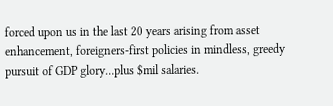forced upon us in the last 20 years arising from asset enhancement, foreigners-first policies in mindless, greedy pursuit of GDP glory…plus $mil salaries.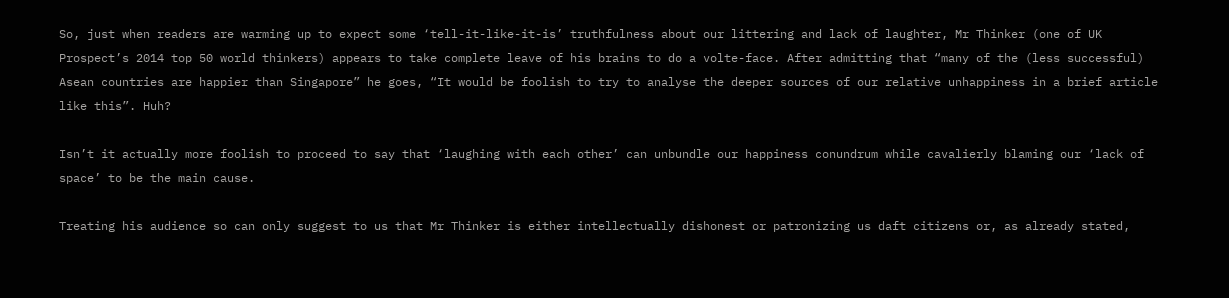So, just when readers are warming up to expect some ‘tell-it-like-it-is’ truthfulness about our littering and lack of laughter, Mr Thinker (one of UK Prospect’s 2014 top 50 world thinkers) appears to take complete leave of his brains to do a volte-face. After admitting that “many of the (less successful) Asean countries are happier than Singapore” he goes, “It would be foolish to try to analyse the deeper sources of our relative unhappiness in a brief article like this”. Huh?

Isn’t it actually more foolish to proceed to say that ‘laughing with each other’ can unbundle our happiness conundrum while cavalierly blaming our ‘lack of space’ to be the main cause.

Treating his audience so can only suggest to us that Mr Thinker is either intellectually dishonest or patronizing us daft citizens or, as already stated,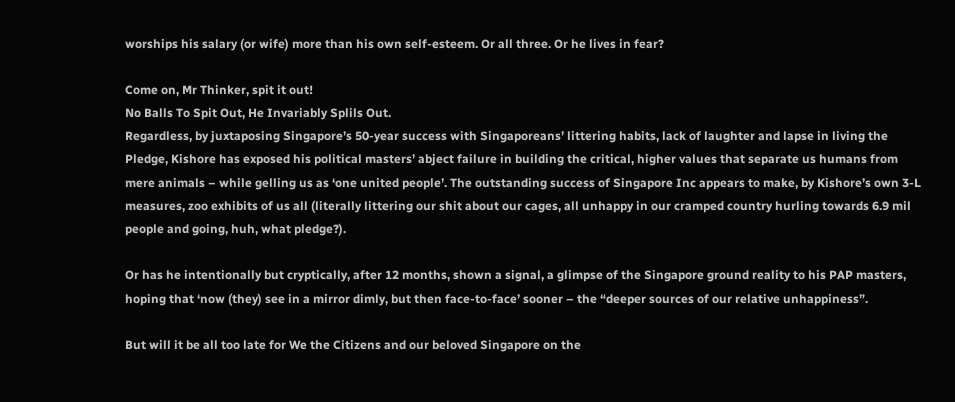worships his salary (or wife) more than his own self-esteem. Or all three. Or he lives in fear?

Come on, Mr Thinker, spit it out!
No Balls To Spit Out, He Invariably Splils Out.
Regardless, by juxtaposing Singapore’s 50-year success with Singaporeans’ littering habits, lack of laughter and lapse in living the Pledge, Kishore has exposed his political masters’ abject failure in building the critical, higher values that separate us humans from mere animals – while gelling us as ‘one united people’. The outstanding success of Singapore Inc appears to make, by Kishore’s own 3-L measures, zoo exhibits of us all (literally littering our shit about our cages, all unhappy in our cramped country hurling towards 6.9 mil people and going, huh, what pledge?).

Or has he intentionally but cryptically, after 12 months, shown a signal, a glimpse of the Singapore ground reality to his PAP masters, hoping that ‘now (they) see in a mirror dimly, but then face-to-face’ sooner – the “deeper sources of our relative unhappiness”.

But will it be all too late for We the Citizens and our beloved Singapore on the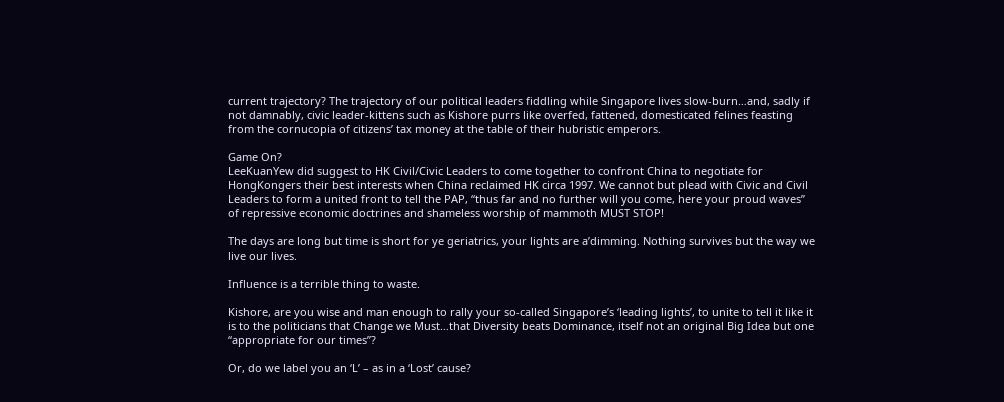current trajectory? The trajectory of our political leaders fiddling while Singapore lives slow-burn…and, sadly if not damnably, civic leader-kittens such as Kishore purrs like overfed, fattened, domesticated felines feasting from the cornucopia of citizens’ tax money at the table of their hubristic emperors.

Game On?
LeeKuanYew did suggest to HK Civil/Civic Leaders to come together to confront China to negotiate for HongKongers their best interests when China reclaimed HK circa 1997. We cannot but plead with Civic and Civil Leaders to form a united front to tell the PAP, “thus far and no further will you come, here your proud waves” of repressive economic doctrines and shameless worship of mammoth MUST STOP!

The days are long but time is short for ye geriatrics, your lights are a’dimming. Nothing survives but the way we live our lives.

Influence is a terrible thing to waste.

Kishore, are you wise and man enough to rally your so-called Singapore’s ‘leading lights’, to unite to tell it like it is to the politicians that Change we Must…that Diversity beats Dominance, itself not an original Big Idea but one “appropriate for our times”?

Or, do we label you an ‘L’ – as in a ‘Lost’ cause?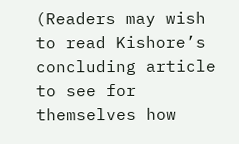(Readers may wish to read Kishore’s concluding article to see for themselves how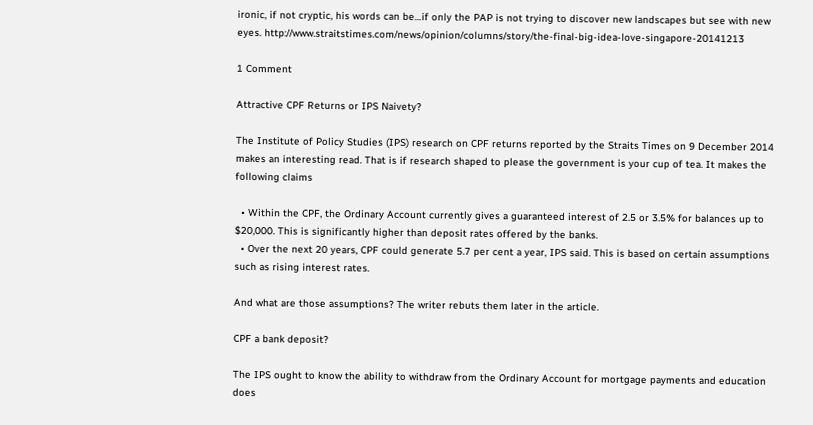ironic, if not cryptic, his words can be…if only the PAP is not trying to discover new landscapes but see with new eyes. http://www.straitstimes.com/news/opinion/columns/story/the-final-big-idea-love-singapore-20141213

1 Comment

Attractive CPF Returns or IPS Naivety?

The Institute of Policy Studies (IPS) research on CPF returns reported by the Straits Times on 9 December 2014 makes an interesting read. That is if research shaped to please the government is your cup of tea. It makes the following claims

  • Within the CPF, the Ordinary Account currently gives a guaranteed interest of 2.5 or 3.5% for balances up to $20,000. This is significantly higher than deposit rates offered by the banks.
  • Over the next 20 years, CPF could generate 5.7 per cent a year, IPS said. This is based on certain assumptions such as rising interest rates.

And what are those assumptions? The writer rebuts them later in the article.

CPF a bank deposit?

The IPS ought to know the ability to withdraw from the Ordinary Account for mortgage payments and education does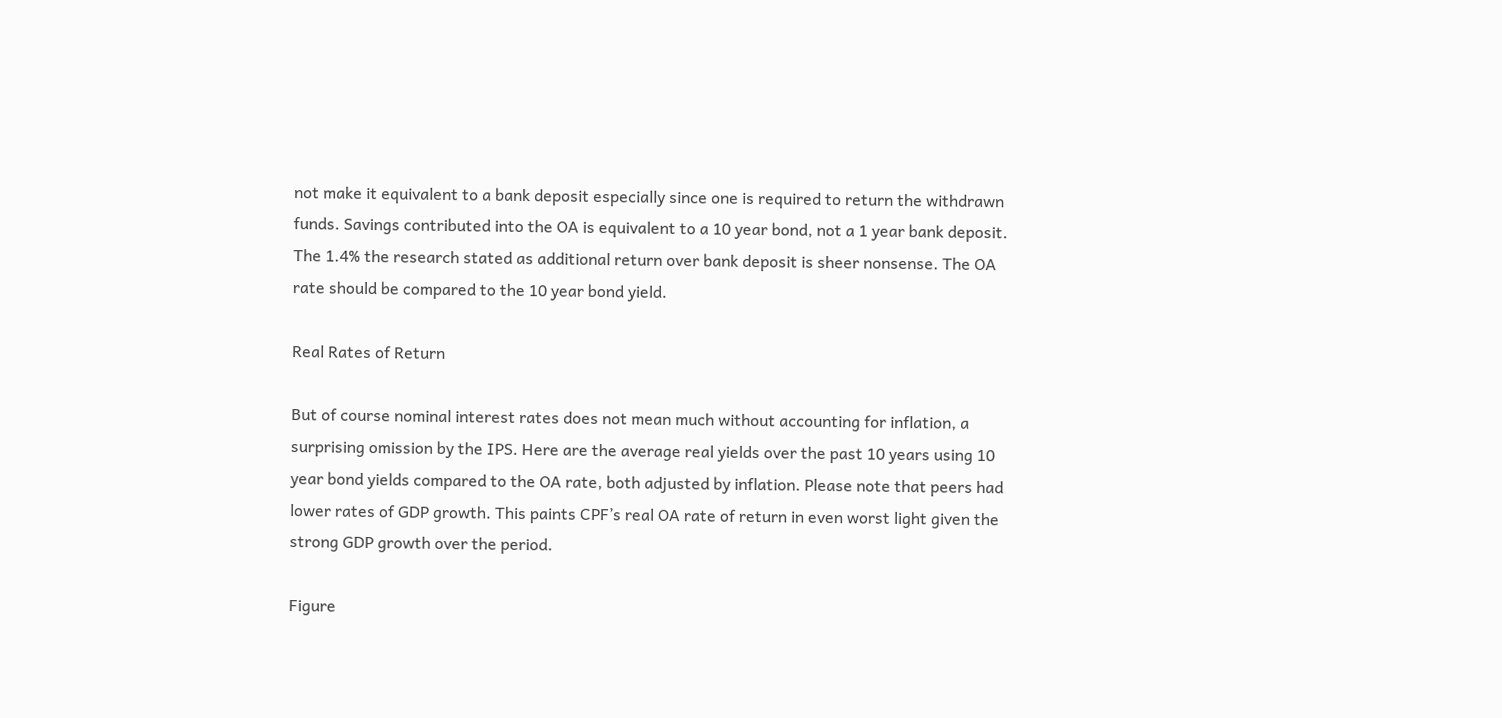not make it equivalent to a bank deposit especially since one is required to return the withdrawn funds. Savings contributed into the OA is equivalent to a 10 year bond, not a 1 year bank deposit. The 1.4% the research stated as additional return over bank deposit is sheer nonsense. The OA rate should be compared to the 10 year bond yield.

Real Rates of Return

But of course nominal interest rates does not mean much without accounting for inflation, a surprising omission by the IPS. Here are the average real yields over the past 10 years using 10 year bond yields compared to the OA rate, both adjusted by inflation. Please note that peers had lower rates of GDP growth. This paints CPF’s real OA rate of return in even worst light given the strong GDP growth over the period.

Figure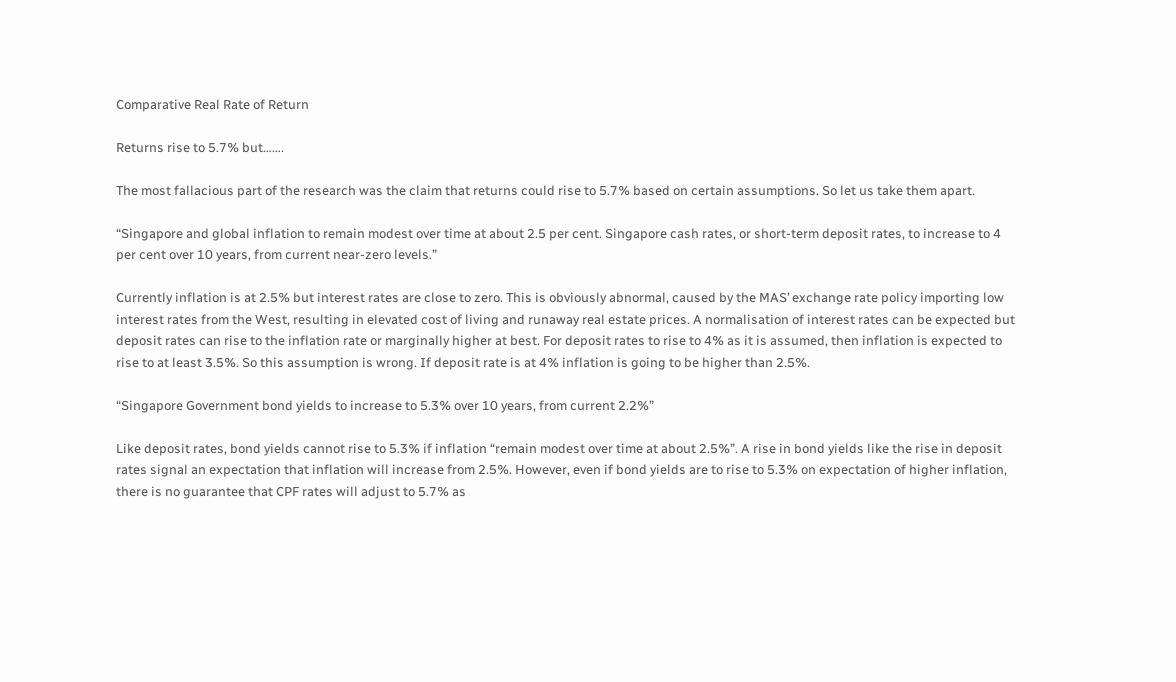Comparative Real Rate of Return

Returns rise to 5.7% but…….

The most fallacious part of the research was the claim that returns could rise to 5.7% based on certain assumptions. So let us take them apart.

“Singapore and global inflation to remain modest over time at about 2.5 per cent. Singapore cash rates, or short-term deposit rates, to increase to 4 per cent over 10 years, from current near-zero levels.”

Currently inflation is at 2.5% but interest rates are close to zero. This is obviously abnormal, caused by the MAS’ exchange rate policy importing low interest rates from the West, resulting in elevated cost of living and runaway real estate prices. A normalisation of interest rates can be expected but deposit rates can rise to the inflation rate or marginally higher at best. For deposit rates to rise to 4% as it is assumed, then inflation is expected to rise to at least 3.5%. So this assumption is wrong. If deposit rate is at 4% inflation is going to be higher than 2.5%.

“Singapore Government bond yields to increase to 5.3% over 10 years, from current 2.2%”

Like deposit rates, bond yields cannot rise to 5.3% if inflation “remain modest over time at about 2.5%”. A rise in bond yields like the rise in deposit rates signal an expectation that inflation will increase from 2.5%. However, even if bond yields are to rise to 5.3% on expectation of higher inflation, there is no guarantee that CPF rates will adjust to 5.7% as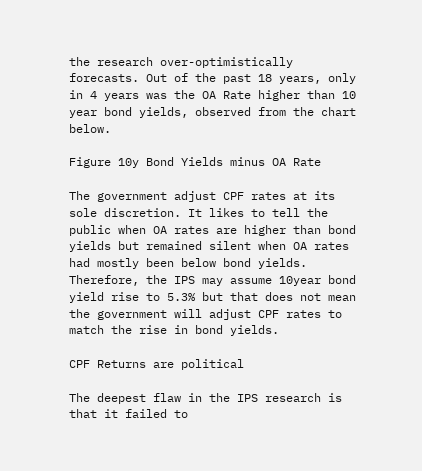the research over-optimistically forecasts. Out of the past 18 years, only in 4 years was the OA Rate higher than 10 year bond yields, observed from the chart below.

Figure 10y Bond Yields minus OA Rate

The government adjust CPF rates at its sole discretion. It likes to tell the public when OA rates are higher than bond yields but remained silent when OA rates had mostly been below bond yields. Therefore, the IPS may assume 10year bond yield rise to 5.3% but that does not mean the government will adjust CPF rates to match the rise in bond yields.

CPF Returns are political

The deepest flaw in the IPS research is that it failed to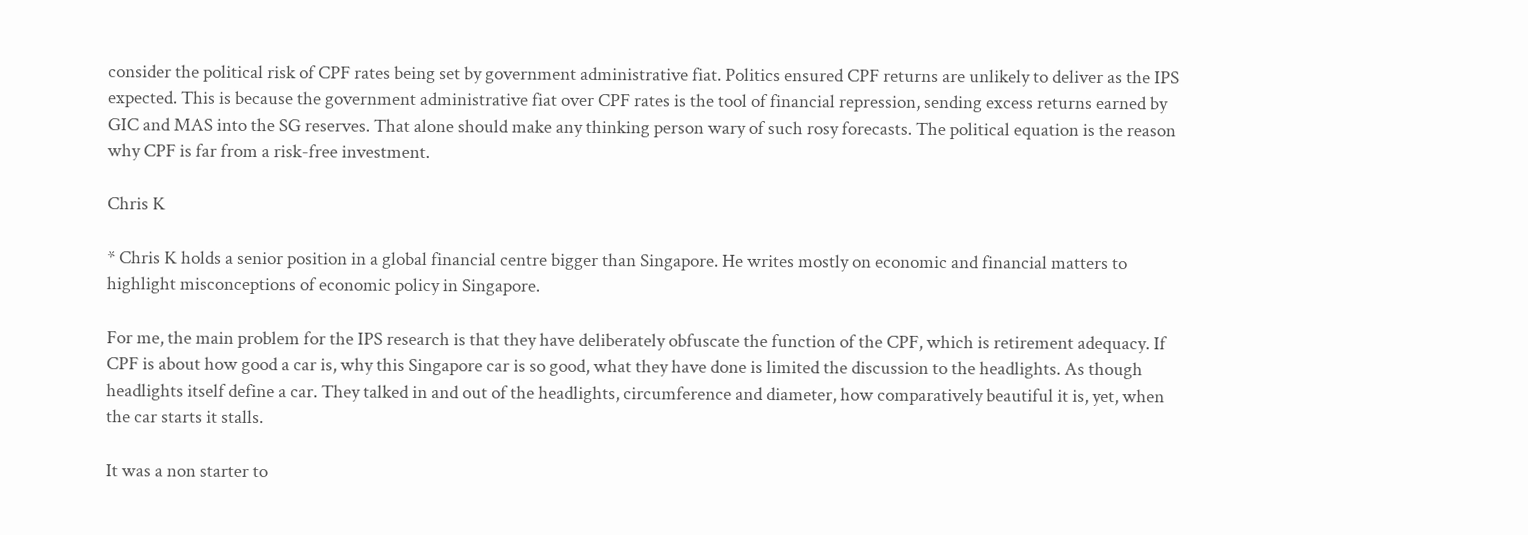consider the political risk of CPF rates being set by government administrative fiat. Politics ensured CPF returns are unlikely to deliver as the IPS expected. This is because the government administrative fiat over CPF rates is the tool of financial repression, sending excess returns earned by GIC and MAS into the SG reserves. That alone should make any thinking person wary of such rosy forecasts. The political equation is the reason why CPF is far from a risk-free investment.

Chris K

* Chris K holds a senior position in a global financial centre bigger than Singapore. He writes mostly on economic and financial matters to highlight misconceptions of economic policy in Singapore.

For me, the main problem for the IPS research is that they have deliberately obfuscate the function of the CPF, which is retirement adequacy. If CPF is about how good a car is, why this Singapore car is so good, what they have done is limited the discussion to the headlights. As though headlights itself define a car. They talked in and out of the headlights, circumference and diameter, how comparatively beautiful it is, yet, when the car starts it stalls.

It was a non starter to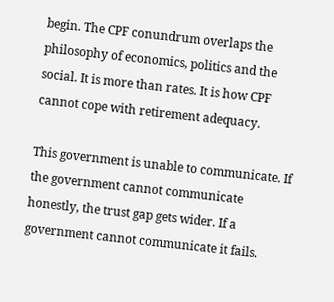begin. The CPF conundrum overlaps the philosophy of economics, politics and the social. It is more than rates. It is how CPF cannot cope with retirement adequacy.

This government is unable to communicate. If the government cannot communicate honestly, the trust gap gets wider. If a government cannot communicate it fails.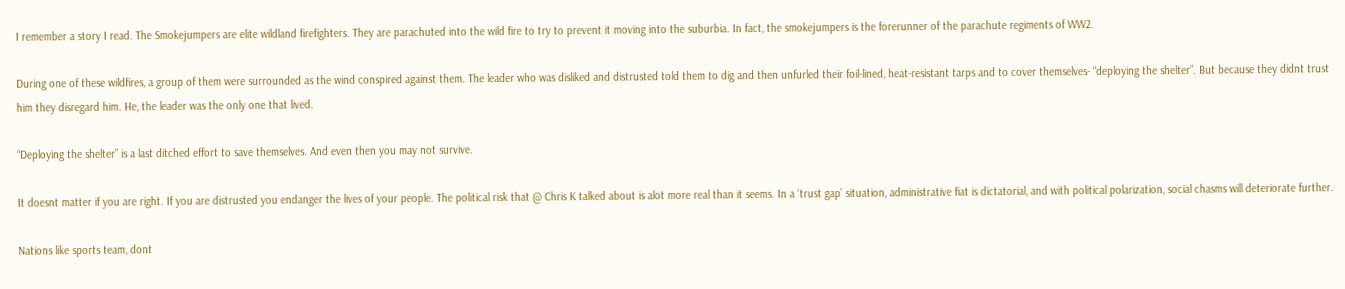I remember a story I read. The Smokejumpers are elite wildland firefighters. They are parachuted into the wild fire to try to prevent it moving into the suburbia. In fact, the smokejumpers is the forerunner of the parachute regiments of WW2.

During one of these wildfires, a group of them were surrounded as the wind conspired against them. The leader who was disliked and distrusted told them to dig and then unfurled their foil-lined, heat-resistant tarps and to cover themselves- “deploying the shelter”. But because they didnt trust him they disregard him. He, the leader was the only one that lived.

“Deploying the shelter” is a last ditched effort to save themselves. And even then you may not survive.

It doesnt matter if you are right. If you are distrusted you endanger the lives of your people. The political risk that @ Chris K talked about is alot more real than it seems. In a ‘trust gap’ situation, administrative fiat is dictatorial, and with political polarization, social chasms will deteriorate further.

Nations like sports team, dont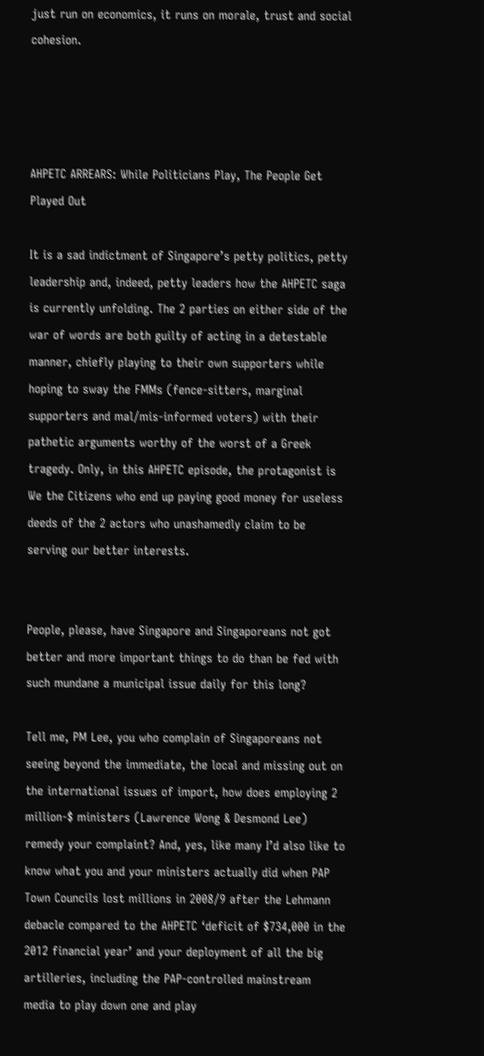just run on economics, it runs on morale, trust and social cohesion.




AHPETC ARREARS: While Politicians Play, The People Get Played Out

It is a sad indictment of Singapore’s petty politics, petty leadership and, indeed, petty leaders how the AHPETC saga is currently unfolding. The 2 parties on either side of the war of words are both guilty of acting in a detestable manner, chiefly playing to their own supporters while hoping to sway the FMMs (fence-sitters, marginal supporters and mal/mis-informed voters) with their pathetic arguments worthy of the worst of a Greek tragedy. Only, in this AHPETC episode, the protagonist is We the Citizens who end up paying good money for useless deeds of the 2 actors who unashamedly claim to be serving our better interests.


People, please, have Singapore and Singaporeans not got better and more important things to do than be fed with such mundane a municipal issue daily for this long?

Tell me, PM Lee, you who complain of Singaporeans not seeing beyond the immediate, the local and missing out on the international issues of import, how does employing 2 million-$ ministers (Lawrence Wong & Desmond Lee) remedy your complaint? And, yes, like many I’d also like to know what you and your ministers actually did when PAP Town Councils lost millions in 2008/9 after the Lehmann debacle compared to the AHPETC ‘deficit of $734,000 in the 2012 financial year’ and your deployment of all the big artilleries, including the PAP-controlled mainstream media to play down one and play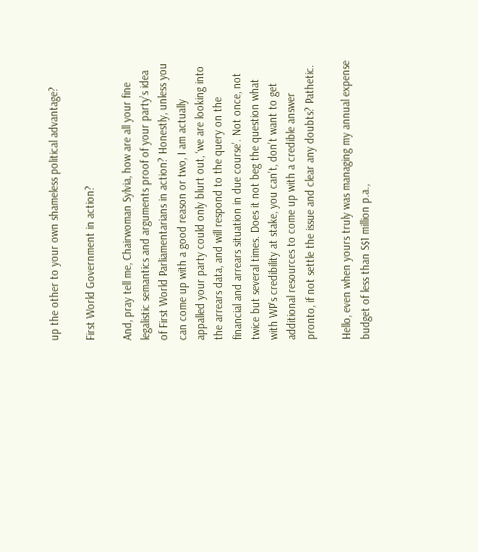up the other to your own shameless political advantage?

First World Government in action?

And, pray tell me, Chairwoman Sylvia, how are all your fine legalistic semantics and arguments proof of your party’s idea of First World Parliamentarians in action? Honestly, unless you can come up with a good reason or two, I am actually appalled your party could only blurt out, ‘we are looking into the arrears data, and will respond to the query on the financial and arrears situation in due course’. Not once, not twice but several times. Does it not beg the question what with WP’s credibility at stake, you can’t, don’t want to get additional resources to come up with a credible answer pronto, if not settle the issue and clear any doubts? Pathetic.

Hello, even when yours truly was managing my annual expense budget of less than S$1 million p.a.,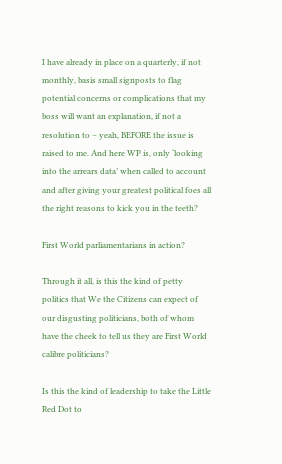I have already in place on a quarterly, if not monthly, basis small signposts to flag potential concerns or complications that my boss will want an explanation, if not a resolution to – yeah, BEFORE the issue is raised to me. And here WP is, only ‘looking into the arrears data’ when called to account and after giving your greatest political foes all the right reasons to kick you in the teeth?

First World parliamentarians in action?

Through it all, is this the kind of petty politics that We the Citizens can expect of our disgusting politicians, both of whom have the cheek to tell us they are First World calibre politicians?

Is this the kind of leadership to take the Little Red Dot to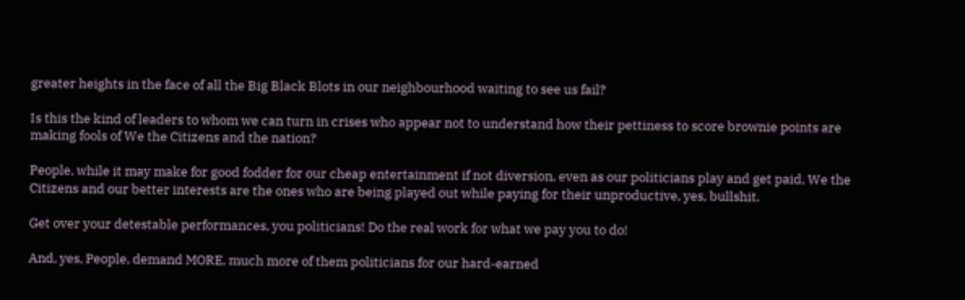greater heights in the face of all the Big Black Blots in our neighbourhood waiting to see us fail?

Is this the kind of leaders to whom we can turn in crises who appear not to understand how their pettiness to score brownie points are making fools of We the Citizens and the nation?

People, while it may make for good fodder for our cheap entertainment if not diversion, even as our politicians play and get paid, We the Citizens and our better interests are the ones who are being played out while paying for their unproductive, yes, bullshit.

Get over your detestable performances, you politicians! Do the real work for what we pay you to do!

And, yes, People, demand MORE, much more of them politicians for our hard-earned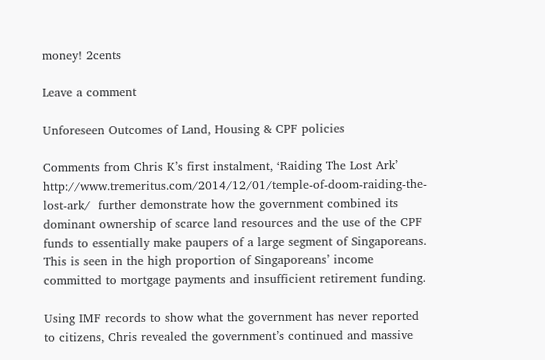money! 2cents

Leave a comment

Unforeseen Outcomes of Land, Housing & CPF policies

Comments from Chris K’s first instalment, ‘Raiding The Lost Ark’ http://www.tremeritus.com/2014/12/01/temple-of-doom-raiding-the-lost-ark/  further demonstrate how the government combined its dominant ownership of scarce land resources and the use of the CPF funds to essentially make paupers of a large segment of Singaporeans. This is seen in the high proportion of Singaporeans’ income committed to mortgage payments and insufficient retirement funding.

Using IMF records to show what the government has never reported to citizens, Chris revealed the government’s continued and massive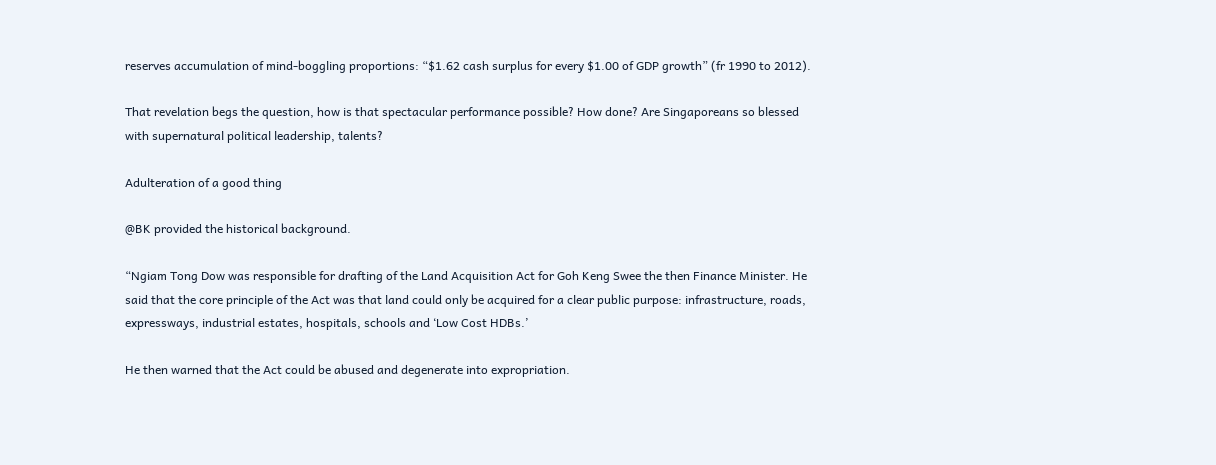reserves accumulation of mind-boggling proportions: “$1.62 cash surplus for every $1.00 of GDP growth” (fr 1990 to 2012).

That revelation begs the question, how is that spectacular performance possible? How done? Are Singaporeans so blessed with supernatural political leadership, talents?

Adulteration of a good thing

@BK provided the historical background.

“Ngiam Tong Dow was responsible for drafting of the Land Acquisition Act for Goh Keng Swee the then Finance Minister. He said that the core principle of the Act was that land could only be acquired for a clear public purpose: infrastructure, roads, expressways, industrial estates, hospitals, schools and ‘Low Cost HDBs.’

He then warned that the Act could be abused and degenerate into expropriation.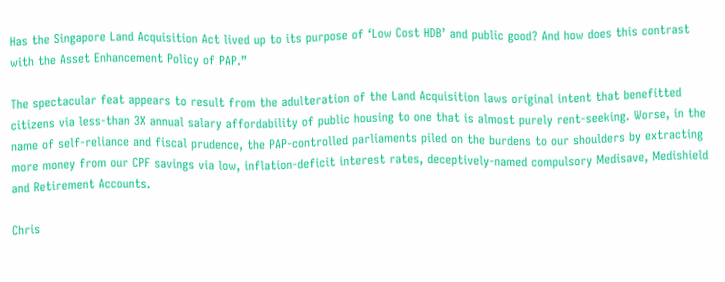Has the Singapore Land Acquisition Act lived up to its purpose of ‘Low Cost HDB’ and public good? And how does this contrast with the Asset Enhancement Policy of PAP.”

The spectacular feat appears to result from the adulteration of the Land Acquisition laws original intent that benefitted citizens via less-than 3X annual salary affordability of public housing to one that is almost purely rent-seeking. Worse, in the name of self-reliance and fiscal prudence, the PAP-controlled parliaments piled on the burdens to our shoulders by extracting more money from our CPF savings via low, inflation-deficit interest rates, deceptively-named compulsory Medisave, Medishield and Retirement Accounts.

Chris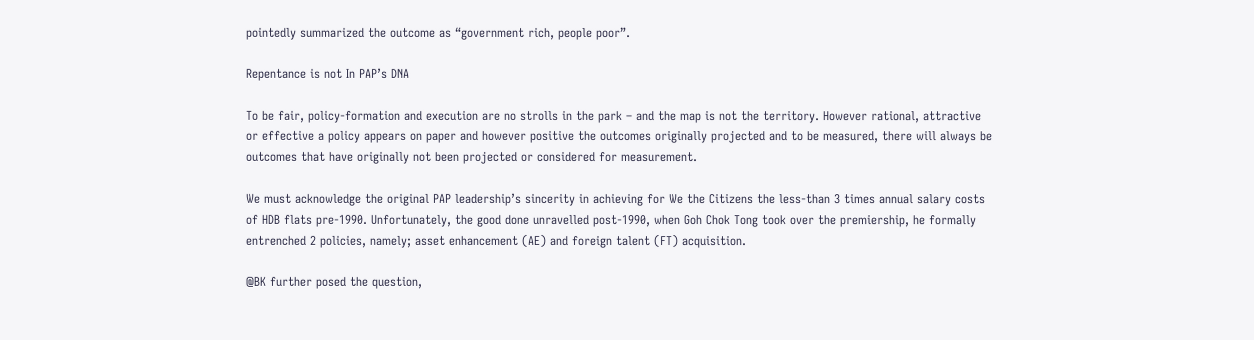pointedly summarized the outcome as “government rich, people poor”.

Repentance is not In PAP’s DNA

To be fair, policy-formation and execution are no strolls in the park – and the map is not the territory. However rational, attractive or effective a policy appears on paper and however positive the outcomes originally projected and to be measured, there will always be outcomes that have originally not been projected or considered for measurement.

We must acknowledge the original PAP leadership’s sincerity in achieving for We the Citizens the less-than 3 times annual salary costs of HDB flats pre-1990. Unfortunately, the good done unravelled post-1990, when Goh Chok Tong took over the premiership, he formally entrenched 2 policies, namely; asset enhancement (AE) and foreign talent (FT) acquisition.

@BK further posed the question,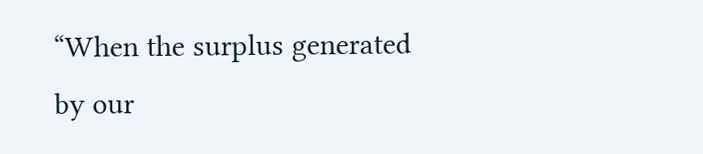“When the surplus generated by our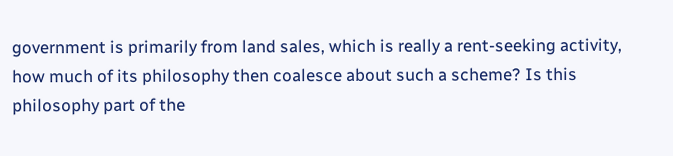government is primarily from land sales, which is really a rent-seeking activity, how much of its philosophy then coalesce about such a scheme? Is this philosophy part of the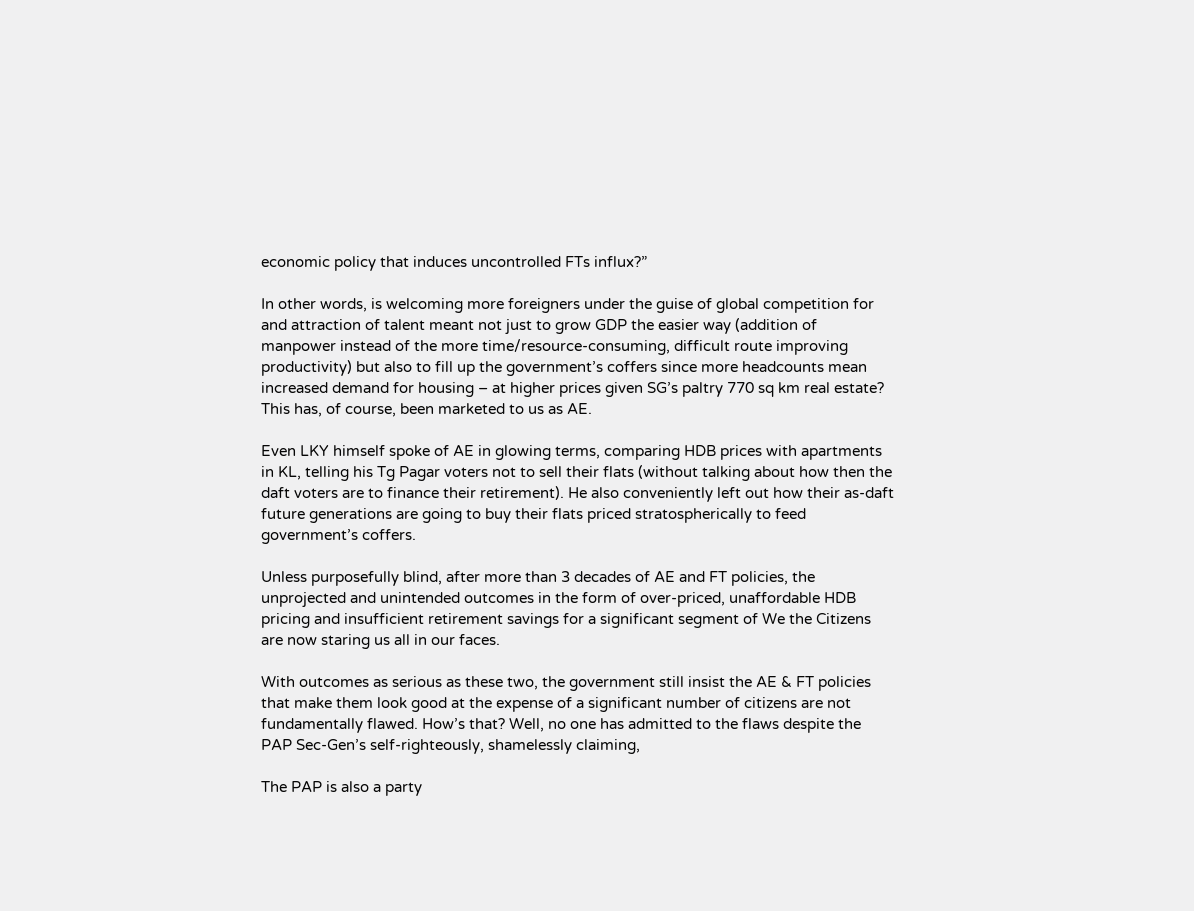economic policy that induces uncontrolled FTs influx?”

In other words, is welcoming more foreigners under the guise of global competition for and attraction of talent meant not just to grow GDP the easier way (addition of manpower instead of the more time/resource-consuming, difficult route improving productivity) but also to fill up the government’s coffers since more headcounts mean increased demand for housing – at higher prices given SG’s paltry 770 sq km real estate? This has, of course, been marketed to us as AE.

Even LKY himself spoke of AE in glowing terms, comparing HDB prices with apartments in KL, telling his Tg Pagar voters not to sell their flats (without talking about how then the daft voters are to finance their retirement). He also conveniently left out how their as-daft future generations are going to buy their flats priced stratospherically to feed government’s coffers.

Unless purposefully blind, after more than 3 decades of AE and FT policies, the unprojected and unintended outcomes in the form of over-priced, unaffordable HDB pricing and insufficient retirement savings for a significant segment of We the Citizens are now staring us all in our faces.

With outcomes as serious as these two, the government still insist the AE & FT policies that make them look good at the expense of a significant number of citizens are not fundamentally flawed. How’s that? Well, no one has admitted to the flaws despite the PAP Sec-Gen’s self-righteously, shamelessly claiming,

The PAP is also a party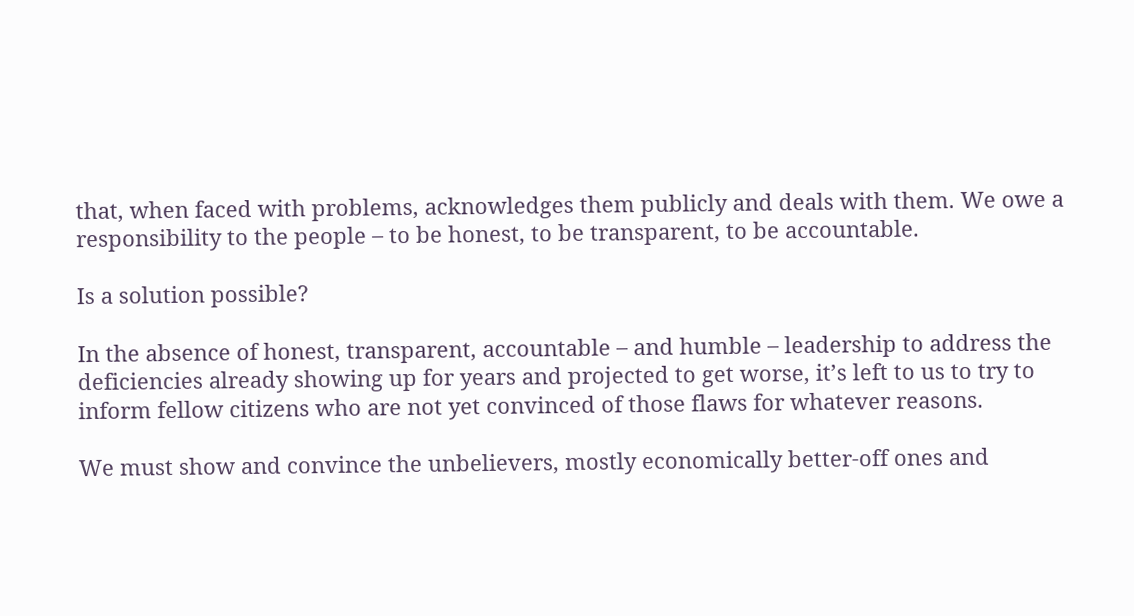that, when faced with problems, acknowledges them publicly and deals with them. We owe a responsibility to the people – to be honest, to be transparent, to be accountable.

Is a solution possible?

In the absence of honest, transparent, accountable – and humble – leadership to address the deficiencies already showing up for years and projected to get worse, it’s left to us to try to inform fellow citizens who are not yet convinced of those flaws for whatever reasons.

We must show and convince the unbelievers, mostly economically better-off ones and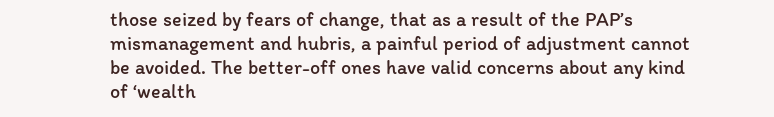those seized by fears of change, that as a result of the PAP’s mismanagement and hubris, a painful period of adjustment cannot be avoided. The better-off ones have valid concerns about any kind of ‘wealth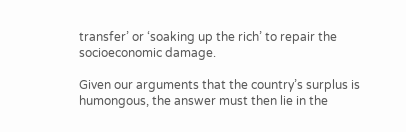transfer’ or ‘soaking up the rich’ to repair the socioeconomic damage.

Given our arguments that the country’s surplus is humongous, the answer must then lie in the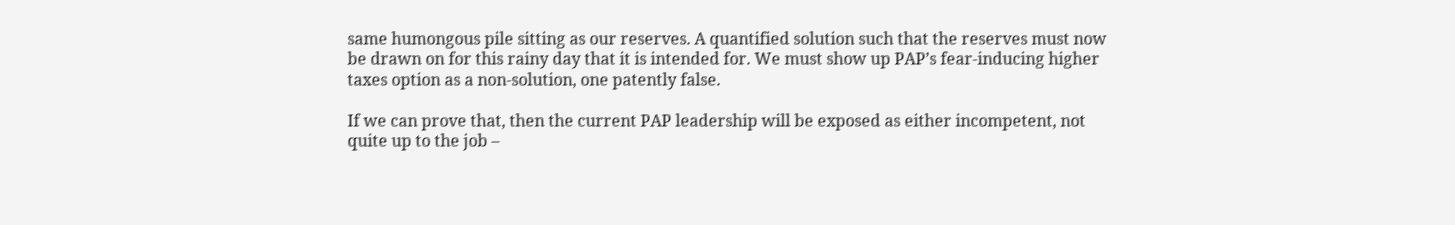same humongous pile sitting as our reserves. A quantified solution such that the reserves must now be drawn on for this rainy day that it is intended for. We must show up PAP’s fear-inducing higher taxes option as a non-solution, one patently false.

If we can prove that, then the current PAP leadership will be exposed as either incompetent, not quite up to the job –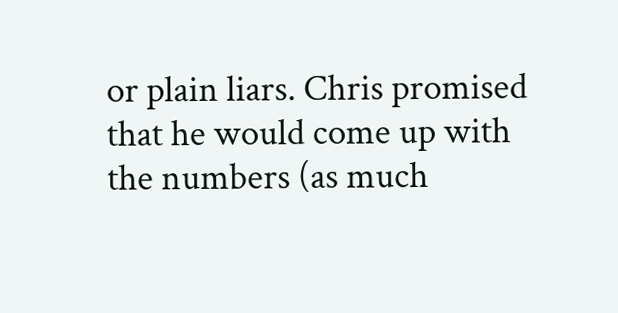or plain liars. Chris promised that he would come up with the numbers (as much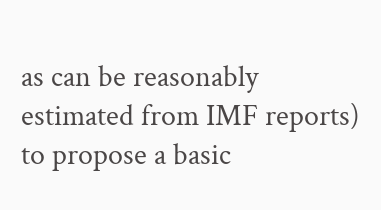as can be reasonably estimated from IMF reports) to propose a basic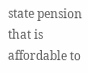state pension that is affordable to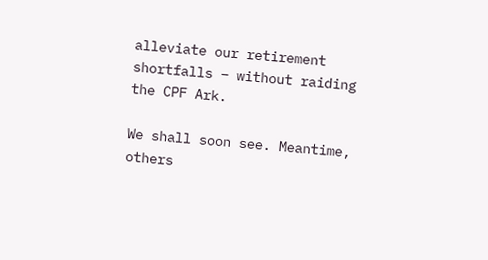alleviate our retirement shortfalls – without raiding the CPF Ark.

We shall soon see. Meantime, others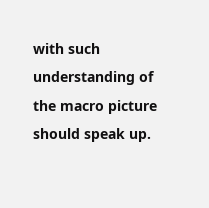with such understanding of the macro picture should speak up.